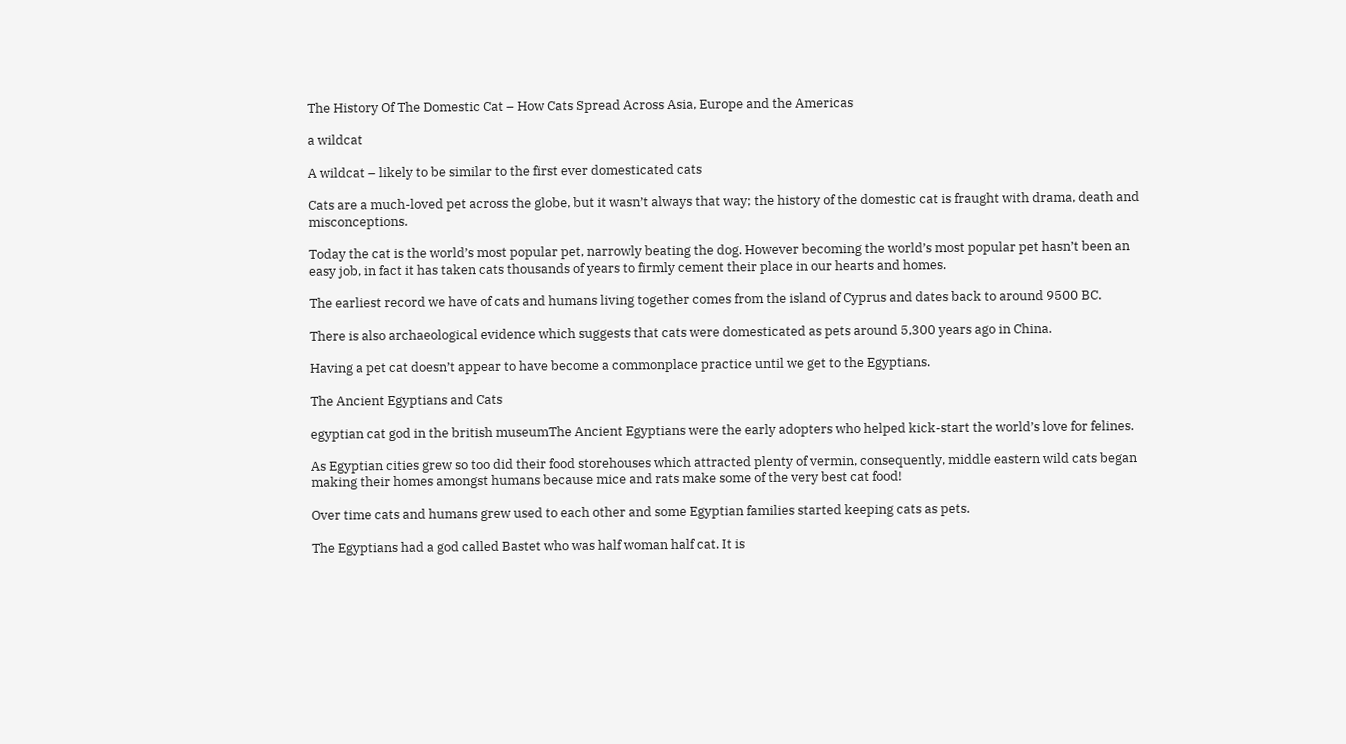The History Of The Domestic Cat – How Cats Spread Across Asia, Europe and the Americas

a wildcat

A wildcat – likely to be similar to the first ever domesticated cats

Cats are a much-loved pet across the globe, but it wasn’t always that way; the history of the domestic cat is fraught with drama, death and misconceptions.

Today the cat is the world’s most popular pet, narrowly beating the dog. However becoming the world’s most popular pet hasn’t been an easy job, in fact it has taken cats thousands of years to firmly cement their place in our hearts and homes.

The earliest record we have of cats and humans living together comes from the island of Cyprus and dates back to around 9500 BC.

There is also archaeological evidence which suggests that cats were domesticated as pets around 5,300 years ago in China.

Having a pet cat doesn’t appear to have become a commonplace practice until we get to the Egyptians.

The Ancient Egyptians and Cats

egyptian cat god in the british museumThe Ancient Egyptians were the early adopters who helped kick-start the world’s love for felines.

As Egyptian cities grew so too did their food storehouses which attracted plenty of vermin, consequently, middle eastern wild cats began making their homes amongst humans because mice and rats make some of the very best cat food!

Over time cats and humans grew used to each other and some Egyptian families started keeping cats as pets.

The Egyptians had a god called Bastet who was half woman half cat. It is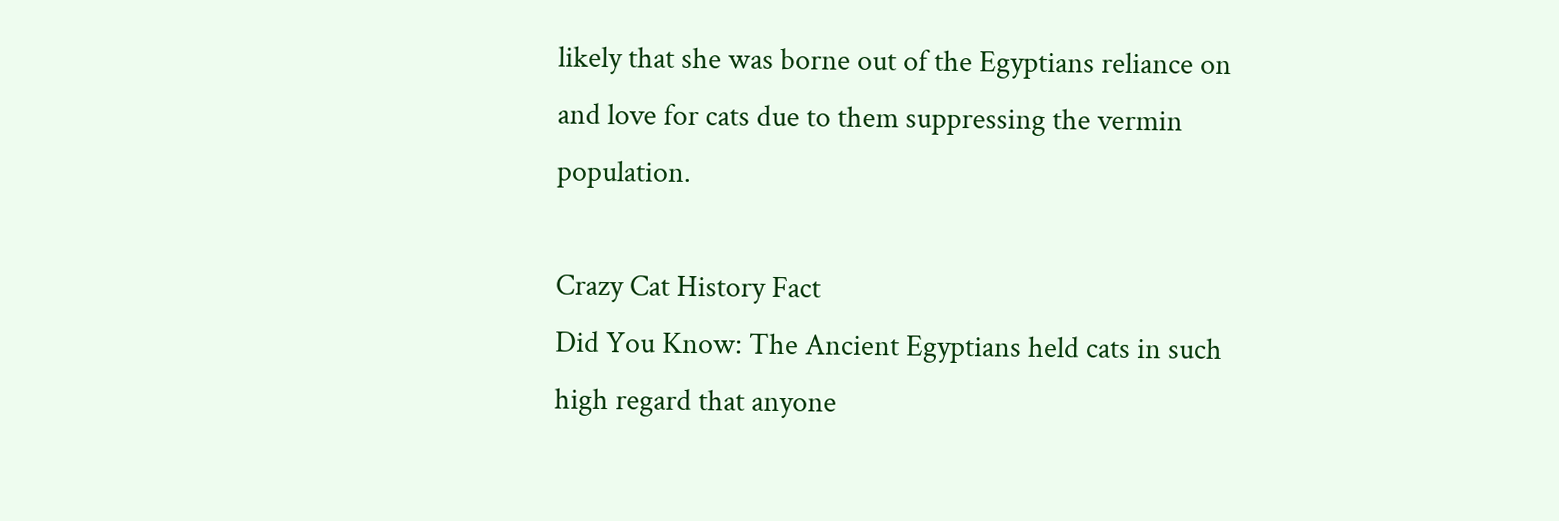likely that she was borne out of the Egyptians reliance on and love for cats due to them suppressing the vermin population.

Crazy Cat History Fact
Did You Know: The Ancient Egyptians held cats in such high regard that anyone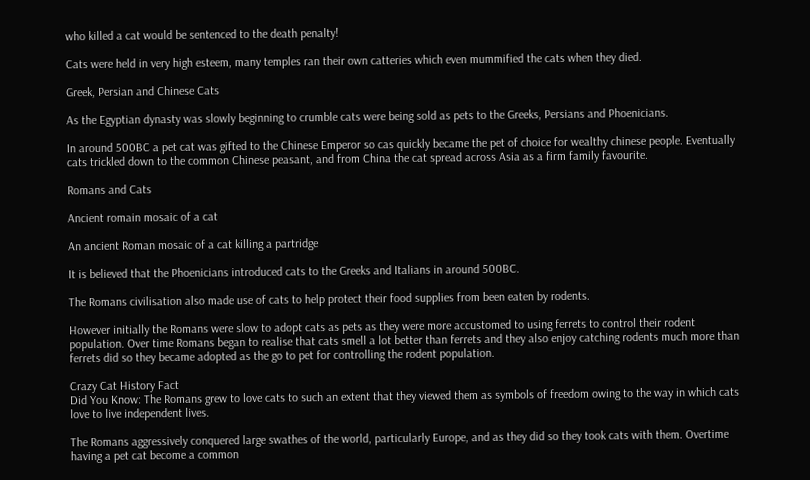who killed a cat would be sentenced to the death penalty!

Cats were held in very high esteem, many temples ran their own catteries which even mummified the cats when they died.

Greek, Persian and Chinese Cats

As the Egyptian dynasty was slowly beginning to crumble cats were being sold as pets to the Greeks, Persians and Phoenicians.

In around 500BC a pet cat was gifted to the Chinese Emperor so cas quickly became the pet of choice for wealthy chinese people. Eventually cats trickled down to the common Chinese peasant, and from China the cat spread across Asia as a firm family favourite.

Romans and Cats

Ancient romain mosaic of a cat

An ancient Roman mosaic of a cat killing a partridge

It is believed that the Phoenicians introduced cats to the Greeks and Italians in around 500BC.

The Romans civilisation also made use of cats to help protect their food supplies from been eaten by rodents.

However initially the Romans were slow to adopt cats as pets as they were more accustomed to using ferrets to control their rodent population. Over time Romans began to realise that cats smell a lot better than ferrets and they also enjoy catching rodents much more than ferrets did so they became adopted as the go to pet for controlling the rodent population.

Crazy Cat History Fact
Did You Know: The Romans grew to love cats to such an extent that they viewed them as symbols of freedom owing to the way in which cats love to live independent lives.

The Romans aggressively conquered large swathes of the world, particularly Europe, and as they did so they took cats with them. Overtime having a pet cat become a common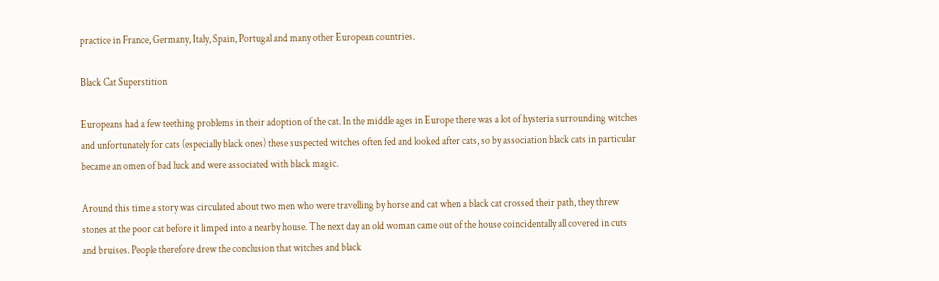practice in France, Germany, Italy, Spain, Portugal and many other European countries.

Black Cat Superstition

Europeans had a few teething problems in their adoption of the cat. In the middle ages in Europe there was a lot of hysteria surrounding witches and unfortunately for cats (especially black ones) these suspected witches often fed and looked after cats, so by association black cats in particular became an omen of bad luck and were associated with black magic.

Around this time a story was circulated about two men who were travelling by horse and cat when a black cat crossed their path, they threw stones at the poor cat before it limped into a nearby house. The next day an old woman came out of the house coincidentally all covered in cuts and bruises. People therefore drew the conclusion that witches and black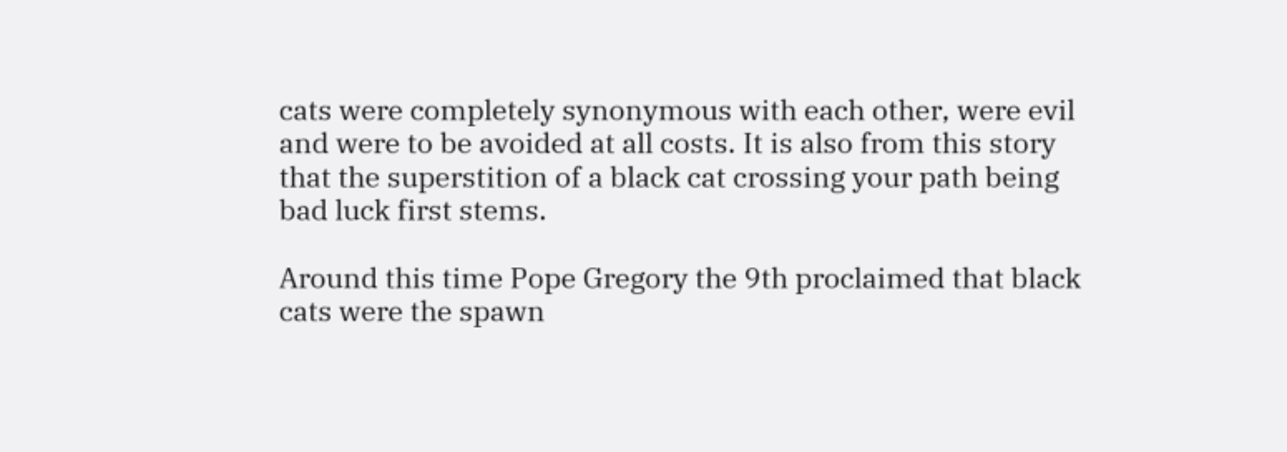cats were completely synonymous with each other, were evil and were to be avoided at all costs. It is also from this story that the superstition of a black cat crossing your path being bad luck first stems.

Around this time Pope Gregory the 9th proclaimed that black cats were the spawn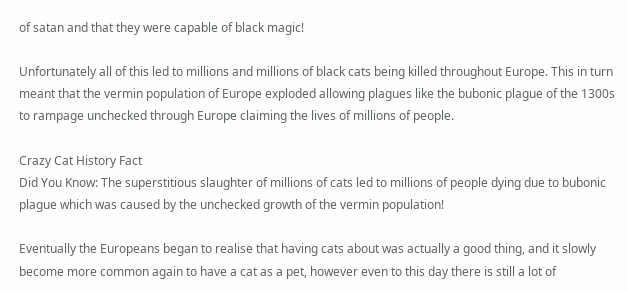of satan and that they were capable of black magic!

Unfortunately all of this led to millions and millions of black cats being killed throughout Europe. This in turn meant that the vermin population of Europe exploded allowing plagues like the bubonic plague of the 1300s to rampage unchecked through Europe claiming the lives of millions of people.

Crazy Cat History Fact
Did You Know: The superstitious slaughter of millions of cats led to millions of people dying due to bubonic plague which was caused by the unchecked growth of the vermin population!

Eventually the Europeans began to realise that having cats about was actually a good thing, and it slowly become more common again to have a cat as a pet, however even to this day there is still a lot of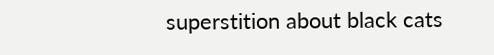superstition about black cats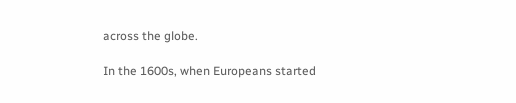across the globe.

In the 1600s, when Europeans started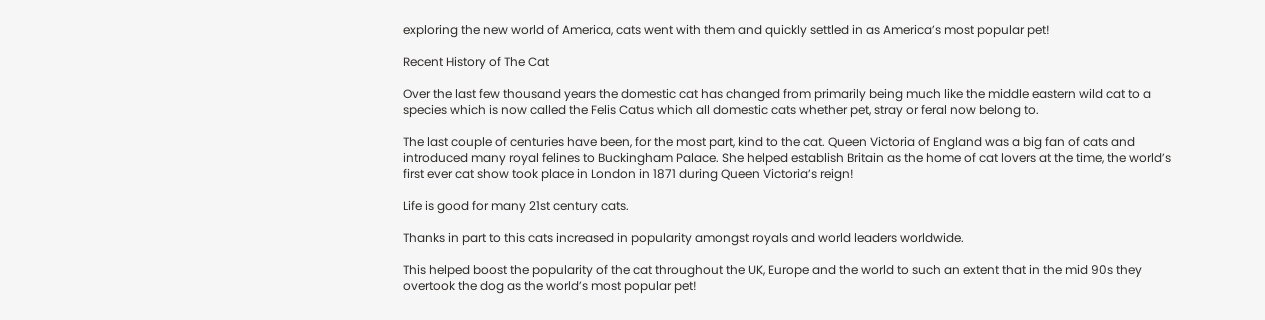exploring the new world of America, cats went with them and quickly settled in as America’s most popular pet!

Recent History of The Cat

Over the last few thousand years the domestic cat has changed from primarily being much like the middle eastern wild cat to a species which is now called the Felis Catus which all domestic cats whether pet, stray or feral now belong to.

The last couple of centuries have been, for the most part, kind to the cat. Queen Victoria of England was a big fan of cats and introduced many royal felines to Buckingham Palace. She helped establish Britain as the home of cat lovers at the time, the world’s first ever cat show took place in London in 1871 during Queen Victoria’s reign!

Life is good for many 21st century cats.

Thanks in part to this cats increased in popularity amongst royals and world leaders worldwide.

This helped boost the popularity of the cat throughout the UK, Europe and the world to such an extent that in the mid 90s they overtook the dog as the world’s most popular pet!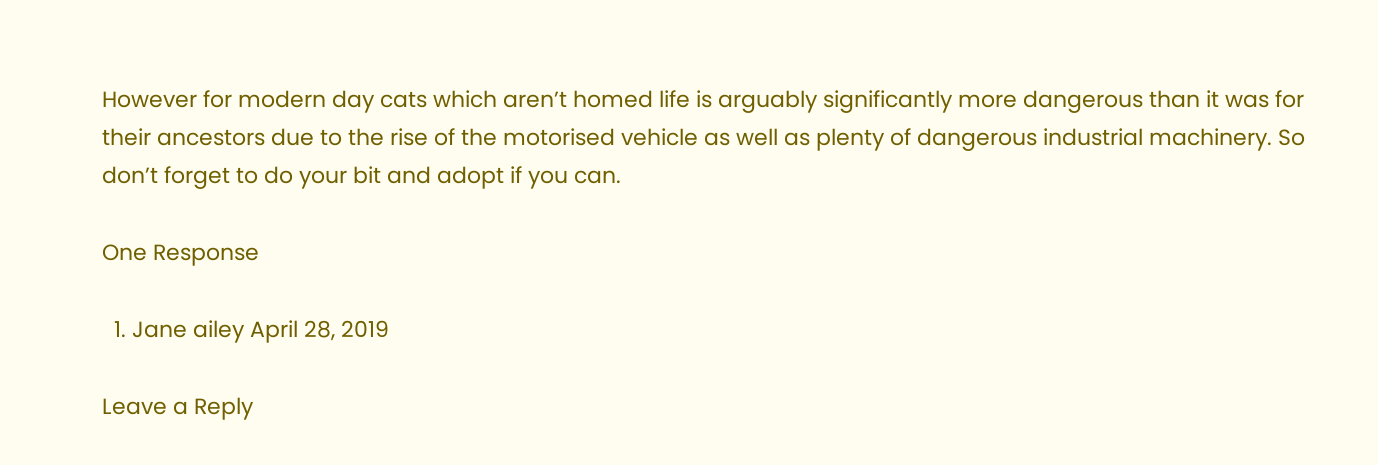However for modern day cats which aren’t homed life is arguably significantly more dangerous than it was for their ancestors due to the rise of the motorised vehicle as well as plenty of dangerous industrial machinery. So don’t forget to do your bit and adopt if you can.

One Response

  1. Jane ailey April 28, 2019

Leave a Reply